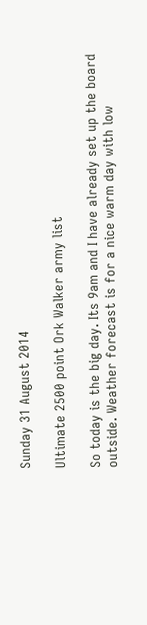Sunday 31 August 2014

Ultimate 2500 point Ork Walker army list

So today is the big day. Its 9am and I have already set up the board outside. Weather forecast is for a nice warm day with low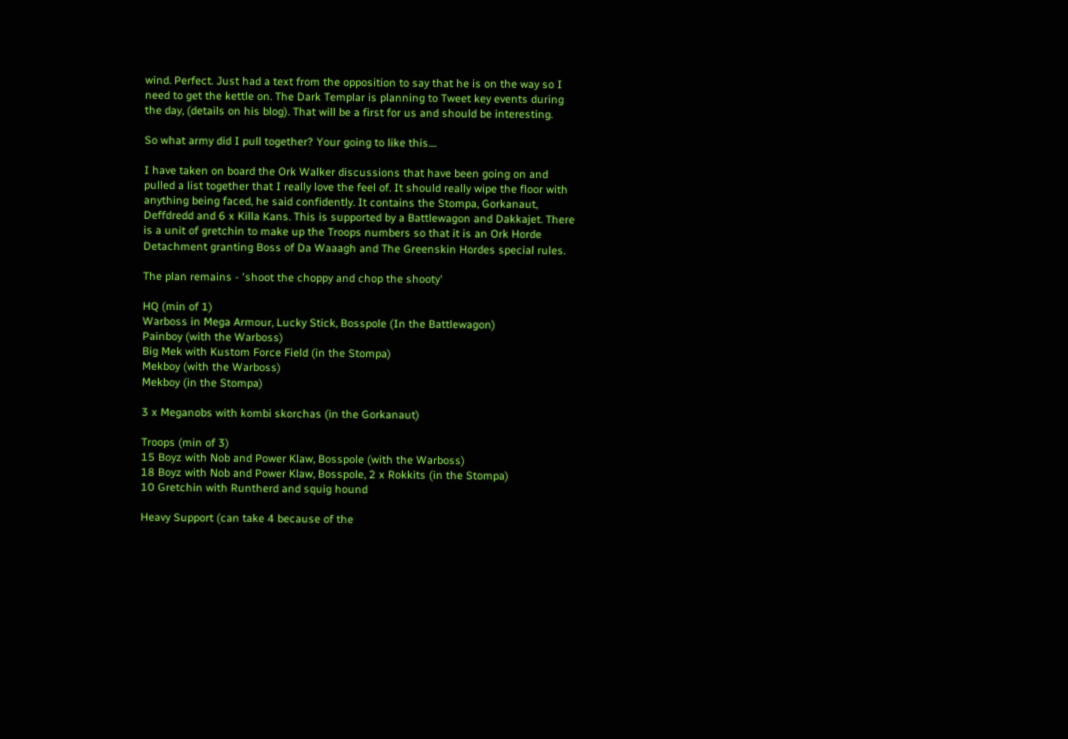wind. Perfect. Just had a text from the opposition to say that he is on the way so I need to get the kettle on. The Dark Templar is planning to Tweet key events during the day, (details on his blog). That will be a first for us and should be interesting.

So what army did I pull together? Your going to like this....

I have taken on board the Ork Walker discussions that have been going on and pulled a list together that I really love the feel of. It should really wipe the floor with anything being faced, he said confidently. It contains the Stompa, Gorkanaut, Deffdredd and 6 x Killa Kans. This is supported by a Battlewagon and Dakkajet. There is a unit of gretchin to make up the Troops numbers so that it is an Ork Horde Detachment granting Boss of Da Waaagh and The Greenskin Hordes special rules.

The plan remains - 'shoot the choppy and chop the shooty'

HQ (min of 1)
Warboss in Mega Armour, Lucky Stick, Bosspole (In the Battlewagon)
Painboy (with the Warboss)
Big Mek with Kustom Force Field (in the Stompa)
Mekboy (with the Warboss)
Mekboy (in the Stompa)

3 x Meganobs with kombi skorchas (in the Gorkanaut)

Troops (min of 3)
15 Boyz with Nob and Power Klaw, Bosspole (with the Warboss)
18 Boyz with Nob and Power Klaw, Bosspole, 2 x Rokkits (in the Stompa)
10 Gretchin with Runtherd and squig hound

Heavy Support (can take 4 because of the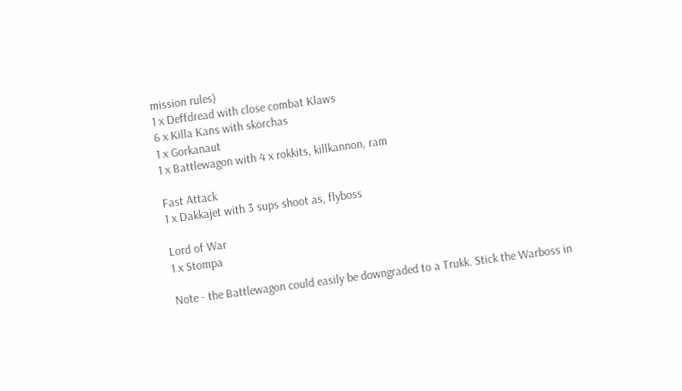mission rules)
1 x Deffdread with close combat Klaws
6 x Killa Kans with skorchas
1 x Gorkanaut
1 x Battlewagon with 4 x rokkits, killkannon, ram

Fast Attack
1 x Dakkajet with 3 sups shoot as, flyboss

Lord of War
1 x Stompa

Note - the Battlewagon could easily be downgraded to a Trukk. Stick the Warboss in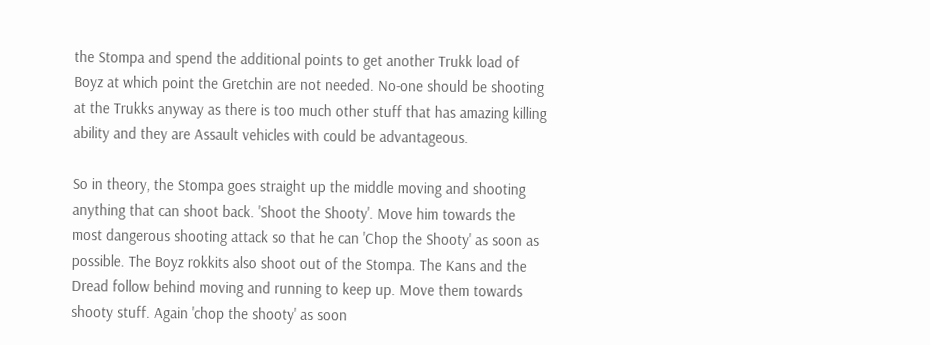the Stompa and spend the additional points to get another Trukk load of Boyz at which point the Gretchin are not needed. No-one should be shooting at the Trukks anyway as there is too much other stuff that has amazing killing ability and they are Assault vehicles with could be advantageous.

So in theory, the Stompa goes straight up the middle moving and shooting anything that can shoot back. 'Shoot the Shooty'. Move him towards the most dangerous shooting attack so that he can 'Chop the Shooty' as soon as possible. The Boyz rokkits also shoot out of the Stompa. The Kans and the Dread follow behind moving and running to keep up. Move them towards shooty stuff. Again 'chop the shooty' as soon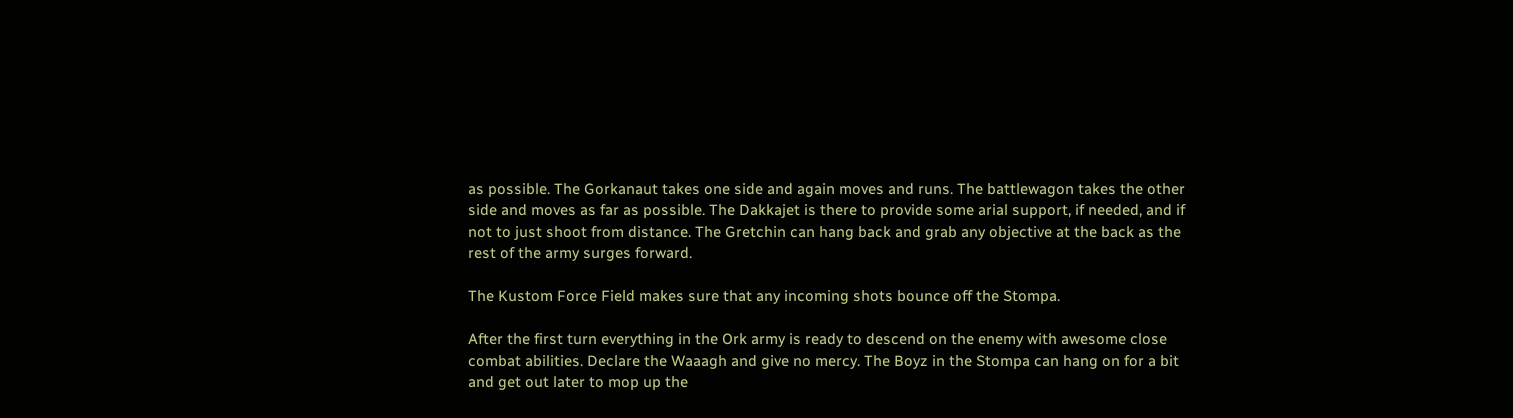as possible. The Gorkanaut takes one side and again moves and runs. The battlewagon takes the other side and moves as far as possible. The Dakkajet is there to provide some arial support, if needed, and if not to just shoot from distance. The Gretchin can hang back and grab any objective at the back as the rest of the army surges forward.

The Kustom Force Field makes sure that any incoming shots bounce off the Stompa.

After the first turn everything in the Ork army is ready to descend on the enemy with awesome close combat abilities. Declare the Waaagh and give no mercy. The Boyz in the Stompa can hang on for a bit and get out later to mop up the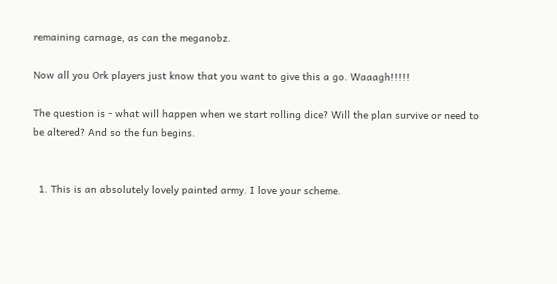remaining carnage, as can the meganobz.

Now all you Ork players just know that you want to give this a go. Waaagh!!!!!

The question is - what will happen when we start rolling dice? Will the plan survive or need to be altered? And so the fun begins.


  1. This is an absolutely lovely painted army. I love your scheme.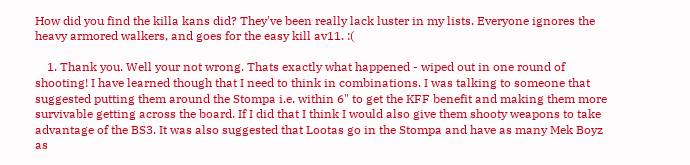How did you find the killa kans did? They've been really lack luster in my lists. Everyone ignores the heavy armored walkers, and goes for the easy kill av11. :(

    1. Thank you. Well your not wrong. Thats exactly what happened - wiped out in one round of shooting! I have learned though that I need to think in combinations. I was talking to someone that suggested putting them around the Stompa i.e. within 6" to get the KFF benefit and making them more survivable getting across the board. If I did that I think I would also give them shooty weapons to take advantage of the BS3. It was also suggested that Lootas go in the Stompa and have as many Mek Boyz as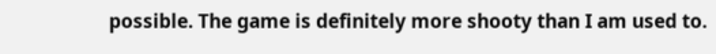possible. The game is definitely more shooty than I am used to.